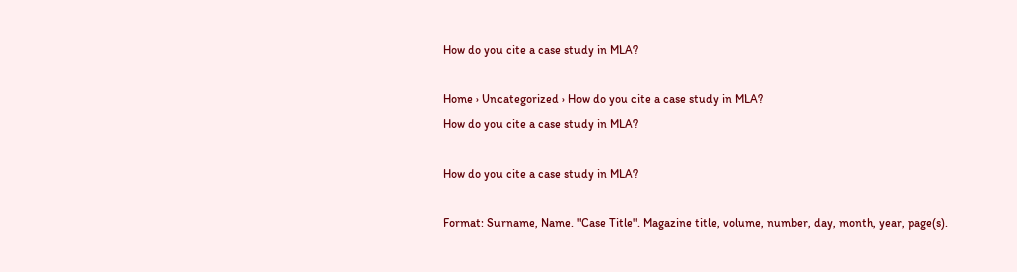How do you cite a case study in MLA?

Home › Uncategorized › How do you cite a case study in MLA?
How do you cite a case study in MLA?

How do you cite a case study in MLA?

Format: Surname, Name. "Case Title". Magazine title, volume, number, day, month, year, page(s).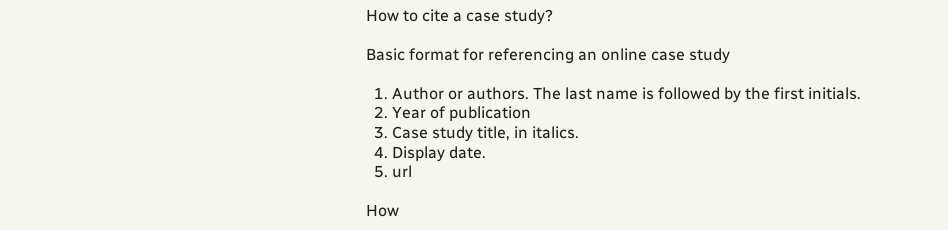How to cite a case study?

Basic format for referencing an online case study

  1. Author or authors. The last name is followed by the first initials.
  2. Year of publication
  3. Case study title, in italics.
  4. Display date.
  5. url

How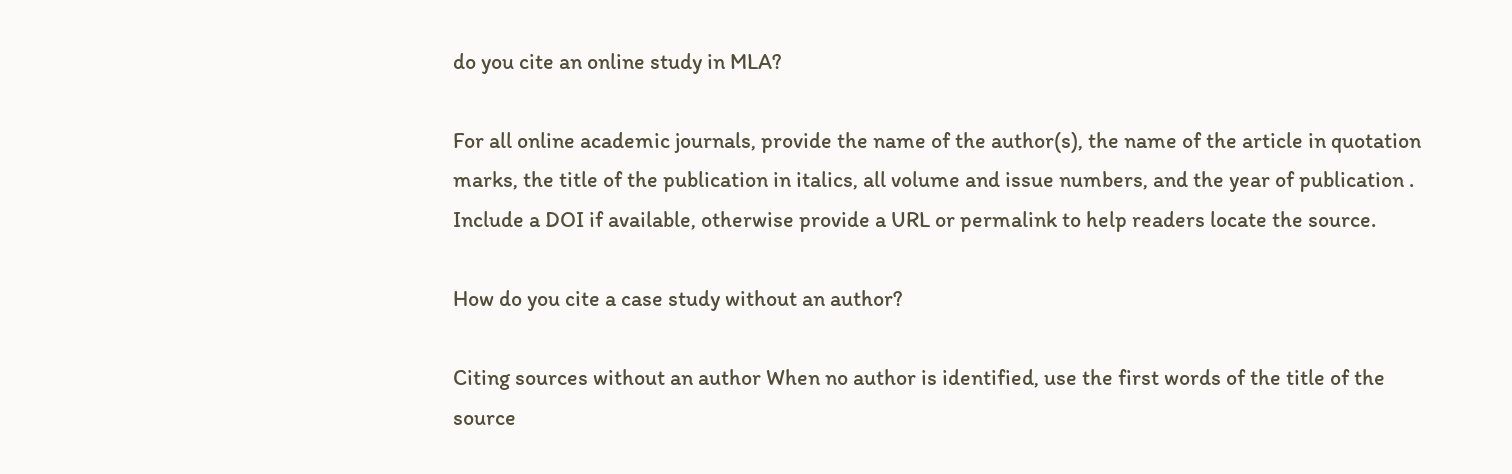do you cite an online study in MLA?

For all online academic journals, provide the name of the author(s), the name of the article in quotation marks, the title of the publication in italics, all volume and issue numbers, and the year of publication . Include a DOI if available, otherwise provide a URL or permalink to help readers locate the source.

How do you cite a case study without an author?

Citing sources without an author When no author is identified, use the first words of the title of the source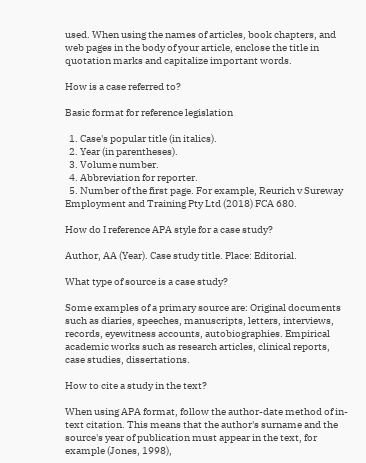used. When using the names of articles, book chapters, and web pages in the body of your article, enclose the title in quotation marks and capitalize important words.

How is a case referred to?

Basic format for reference legislation

  1. Case's popular title (in italics).
  2. Year (in parentheses).
  3. Volume number.
  4. Abbreviation for reporter.
  5. Number of the first page. For example, Reurich v Sureway Employment and Training Pty Ltd (2018) FCA 680.

How do I reference APA style for a case study?

Author, AA (Year). Case study title. Place: Editorial.

What type of source is a case study?

Some examples of a primary source are: Original documents such as diaries, speeches, manuscripts, letters, interviews, records, eyewitness accounts, autobiographies. Empirical academic works such as research articles, clinical reports, case studies, dissertations.

How to cite a study in the text?

When using APA format, follow the author-date method of in-text citation. This means that the author's surname and the source's year of publication must appear in the text, for example (Jones, 1998),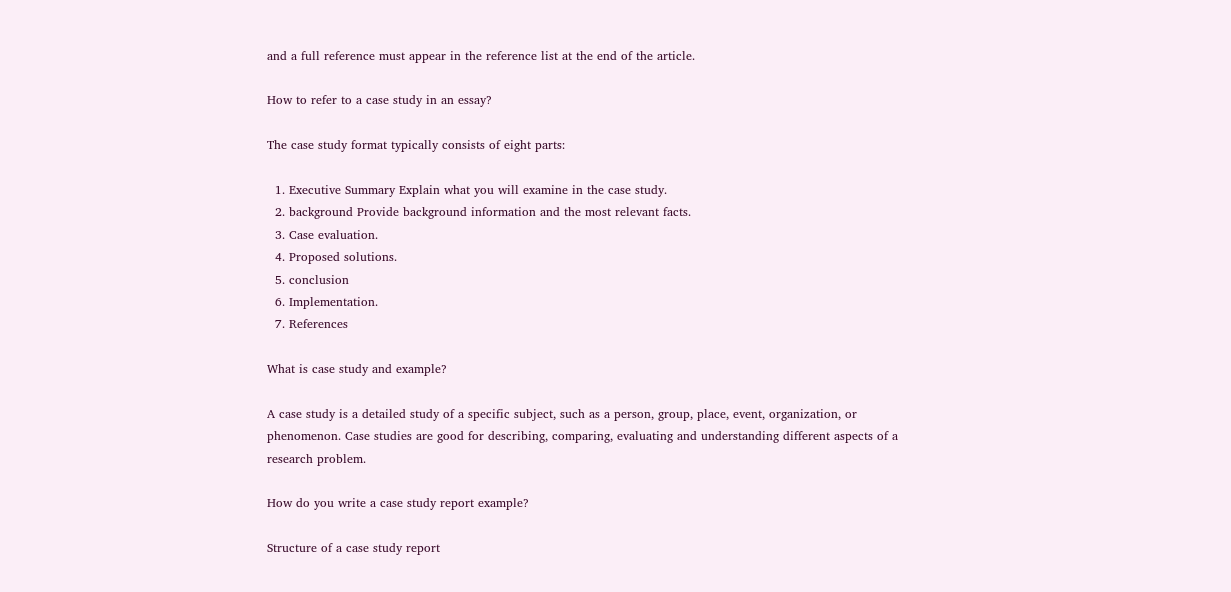and a full reference must appear in the reference list at the end of the article.

How to refer to a case study in an essay?

The case study format typically consists of eight parts:

  1. Executive Summary Explain what you will examine in the case study.
  2. background Provide background information and the most relevant facts.
  3. Case evaluation.
  4. Proposed solutions.
  5. conclusion
  6. Implementation.
  7. References

What is case study and example?

A case study is a detailed study of a specific subject, such as a person, group, place, event, organization, or phenomenon. Case studies are good for describing, comparing, evaluating and understanding different aspects of a research problem.

How do you write a case study report example?

Structure of a case study report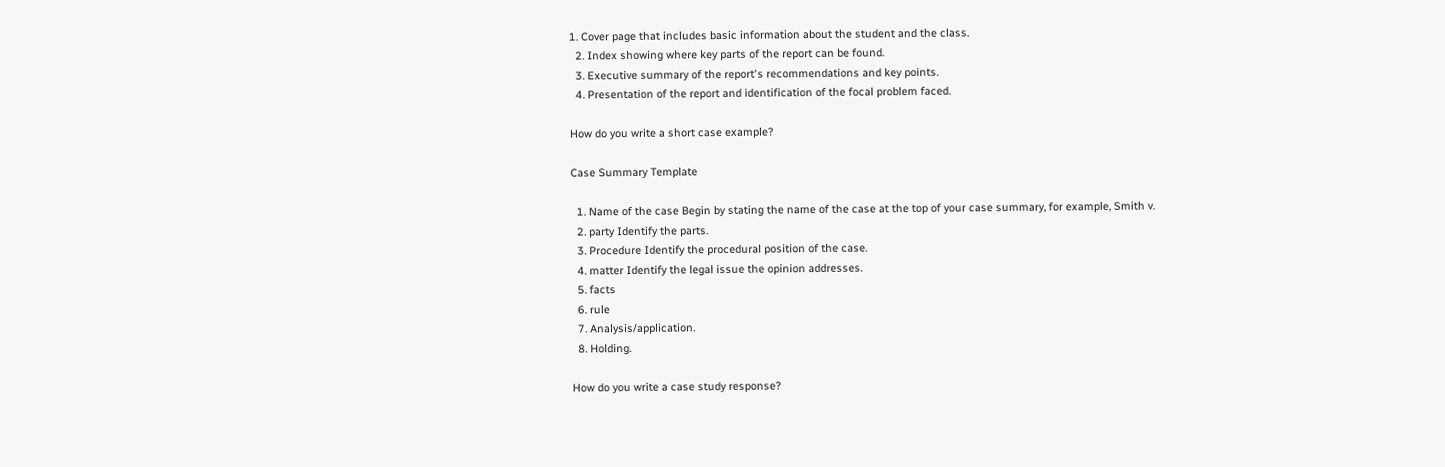1. Cover page that includes basic information about the student and the class.
  2. Index showing where key parts of the report can be found.
  3. Executive summary of the report's recommendations and key points.
  4. Presentation of the report and identification of the focal problem faced.

How do you write a short case example?

Case Summary Template

  1. Name of the case Begin by stating the name of the case at the top of your case summary, for example, Smith v.
  2. party Identify the parts.
  3. Procedure Identify the procedural position of the case.
  4. matter Identify the legal issue the opinion addresses.
  5. facts
  6. rule
  7. Analysis/application.
  8. Holding.

How do you write a case study response?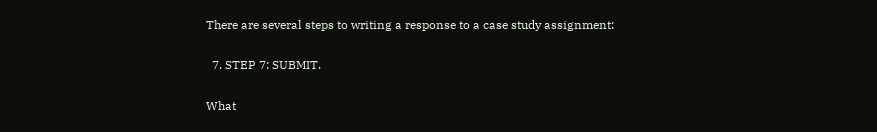There are several steps to writing a response to a case study assignment:

  7. STEP 7: SUBMIT.

What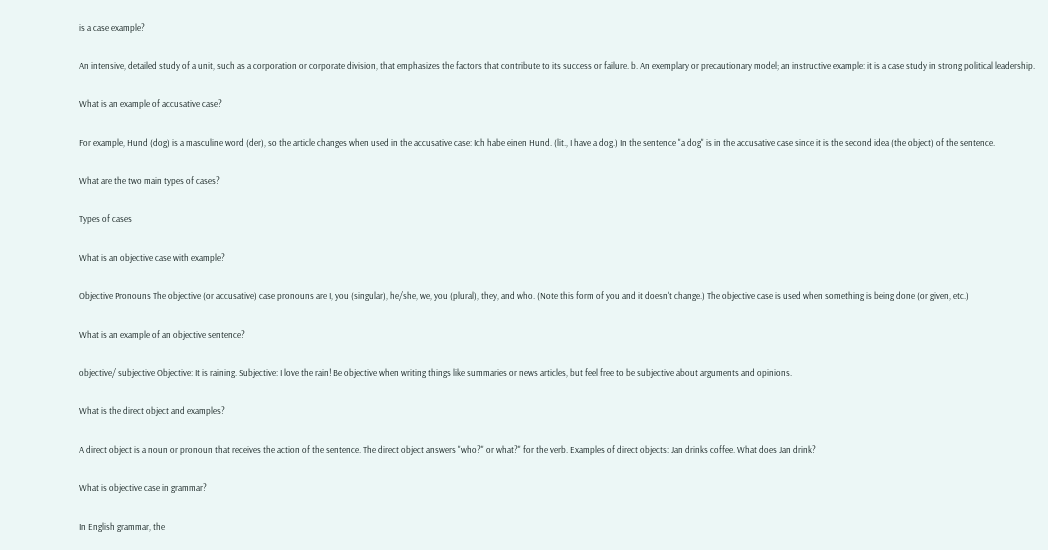is a case example?

An intensive, detailed study of a unit, such as a corporation or corporate division, that emphasizes the factors that contribute to its success or failure. b. An exemplary or precautionary model; an instructive example: it is a case study in strong political leadership.

What is an example of accusative case?

For example, Hund (dog) is a masculine word (der), so the article changes when used in the accusative case: Ich habe einen Hund. (lit., I have a dog.) In the sentence "a dog" is in the accusative case since it is the second idea (the object) of the sentence.

What are the two main types of cases?

Types of cases

What is an objective case with example?

Objective Pronouns The objective (or accusative) case pronouns are I, you (singular), he/she, we, you (plural), they, and who. (Note this form of you and it doesn't change.) The objective case is used when something is being done (or given, etc.)

What is an example of an objective sentence?

objective/ subjective Objective: It is raining. Subjective: I love the rain! Be objective when writing things like summaries or news articles, but feel free to be subjective about arguments and opinions.

What is the direct object and examples?

A direct object is a noun or pronoun that receives the action of the sentence. The direct object answers "who?" or what?" for the verb. Examples of direct objects: Jan drinks coffee. What does Jan drink?

What is objective case in grammar?

In English grammar, the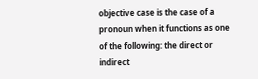objective case is the case of a pronoun when it functions as one of the following: the direct or indirect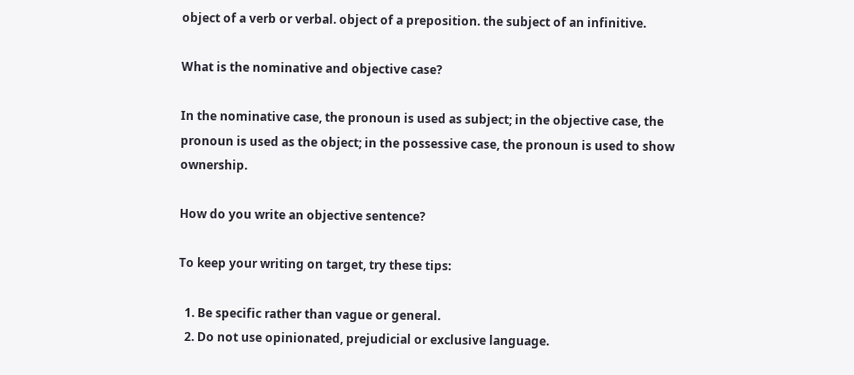object of a verb or verbal. object of a preposition. the subject of an infinitive.

What is the nominative and objective case?

In the nominative case, the pronoun is used as subject; in the objective case, the pronoun is used as the object; in the possessive case, the pronoun is used to show ownership.

How do you write an objective sentence?

To keep your writing on target, try these tips:

  1. Be specific rather than vague or general.
  2. Do not use opinionated, prejudicial or exclusive language.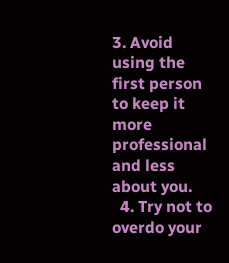3. Avoid using the first person to keep it more professional and less about you.
  4. Try not to overdo your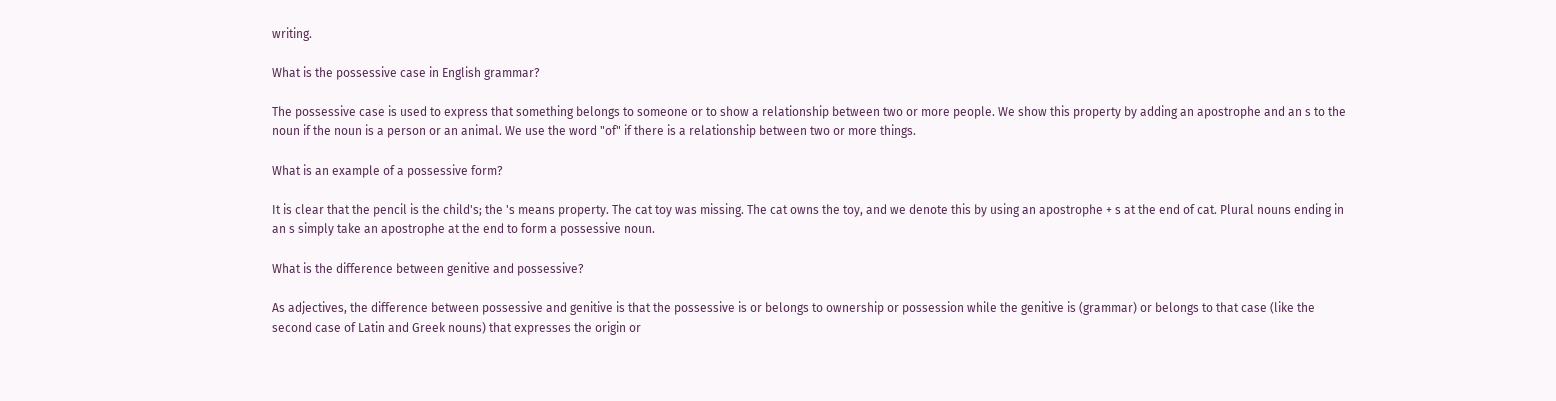writing.

What is the possessive case in English grammar?

The possessive case is used to express that something belongs to someone or to show a relationship between two or more people. We show this property by adding an apostrophe and an s to the noun if the noun is a person or an animal. We use the word "of" if there is a relationship between two or more things.

What is an example of a possessive form?

It is clear that the pencil is the child's; the 's means property. The cat toy was missing. The cat owns the toy, and we denote this by using an apostrophe + s at the end of cat. Plural nouns ending in an s simply take an apostrophe at the end to form a possessive noun.

What is the difference between genitive and possessive?

As adjectives, the difference between possessive and genitive is that the possessive is or belongs to ownership or possession while the genitive is (grammar) or belongs to that case (like the second case of Latin and Greek nouns) that expresses the origin or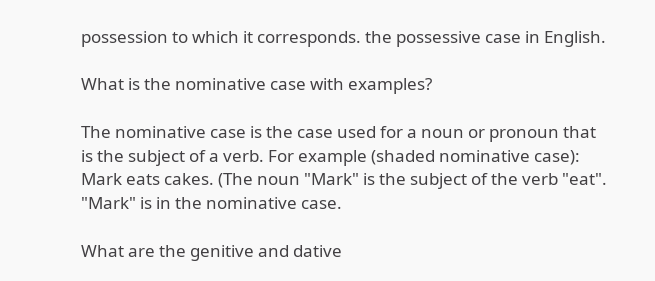possession to which it corresponds. the possessive case in English.

What is the nominative case with examples?

The nominative case is the case used for a noun or pronoun that is the subject of a verb. For example (shaded nominative case): Mark eats cakes. (The noun "Mark" is the subject of the verb "eat". "Mark" is in the nominative case.

What are the genitive and dative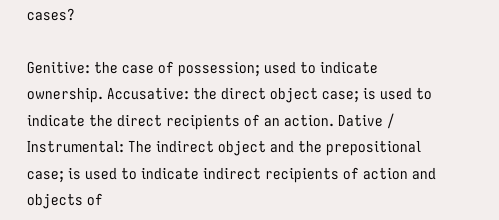cases?

Genitive: the case of possession; used to indicate ownership. Accusative: the direct object case; is used to indicate the direct recipients of an action. Dative / Instrumental: The indirect object and the prepositional case; is used to indicate indirect recipients of action and objects of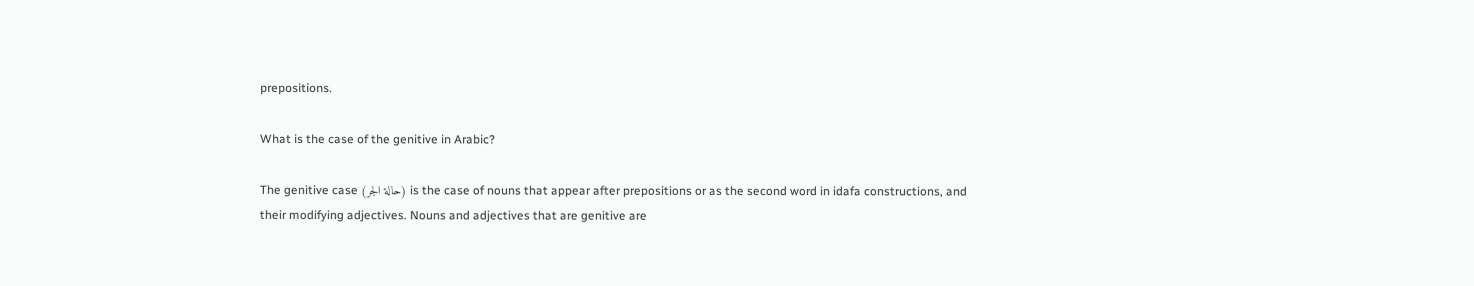prepositions.

What is the case of the genitive in Arabic?

The genitive case (حالة الجر) is the case of nouns that appear after prepositions or as the second word in idafa constructions, and their modifying adjectives. Nouns and adjectives that are genitive are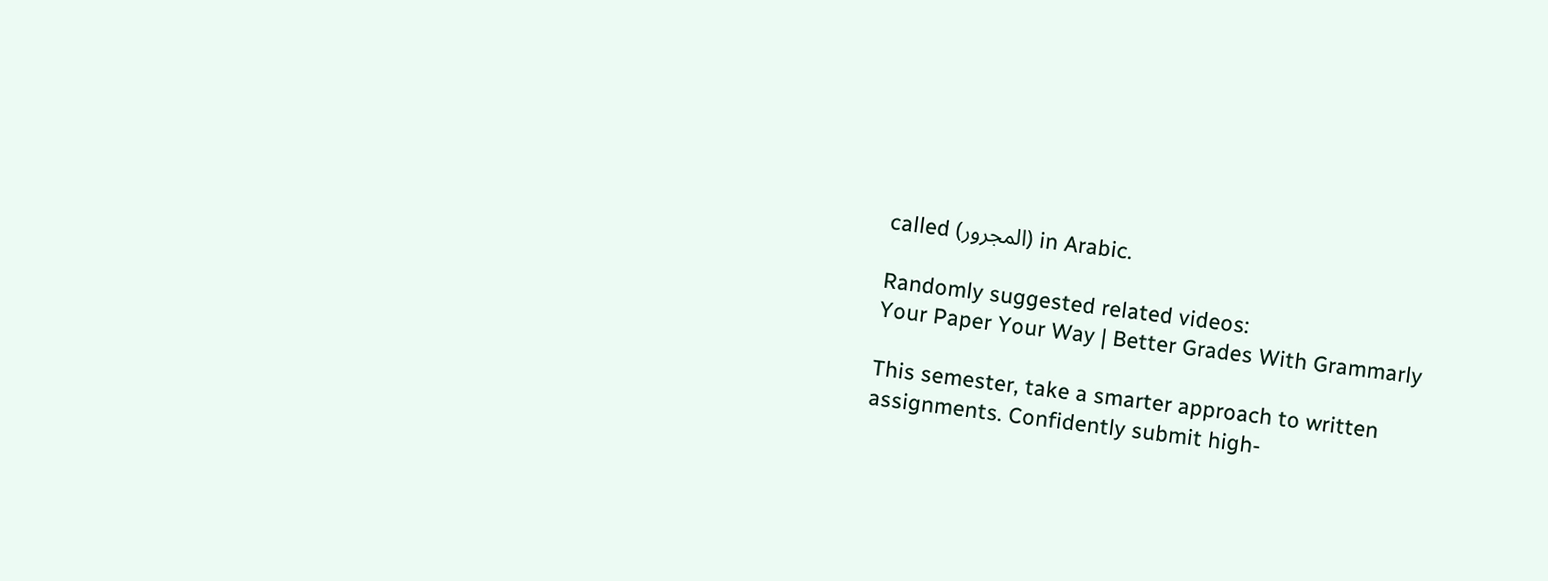called (المجرور) in Arabic.

Randomly suggested related videos:
Your Paper Your Way | Better Grades With Grammarly

This semester, take a smarter approach to written assignments. Confidently submit high-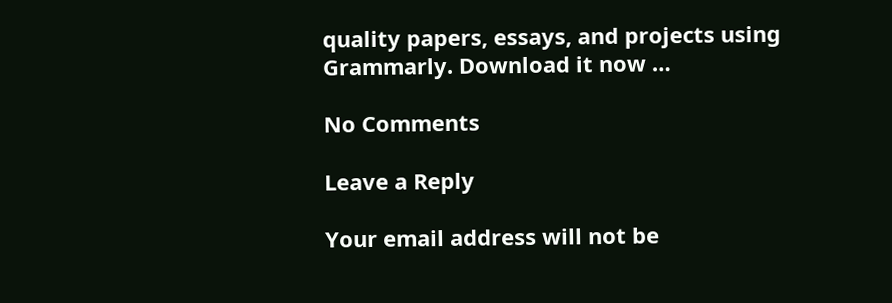quality papers, essays, and projects using Grammarly. Download it now …

No Comments

Leave a Reply

Your email address will not be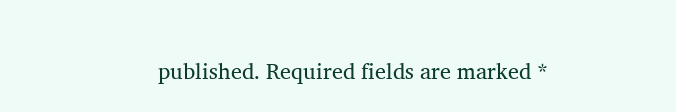published. Required fields are marked *